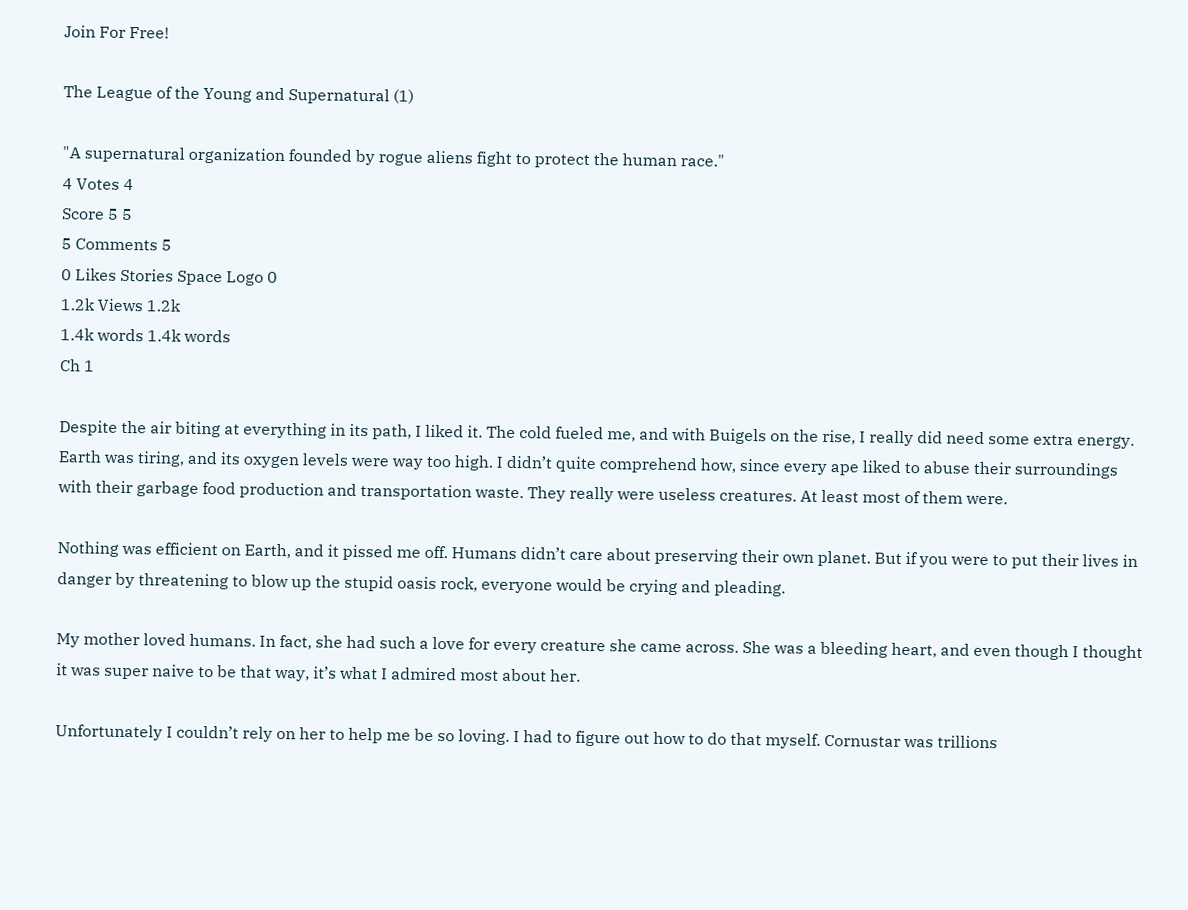Join For Free!

The League of the Young and Supernatural (1)

"A supernatural organization founded by rogue aliens fight to protect the human race."
4 Votes 4
Score 5 5
5 Comments 5
0 Likes Stories Space Logo 0
1.2k Views 1.2k
1.4k words 1.4k words
Ch 1

Despite the air biting at everything in its path, I liked it. The cold fueled me, and with Buigels on the rise, I really did need some extra energy. Earth was tiring, and its oxygen levels were way too high. I didn’t quite comprehend how, since every ape liked to abuse their surroundings with their garbage food production and transportation waste. They really were useless creatures. At least most of them were.

Nothing was efficient on Earth, and it pissed me off. Humans didn’t care about preserving their own planet. But if you were to put their lives in danger by threatening to blow up the stupid oasis rock, everyone would be crying and pleading.

My mother loved humans. In fact, she had such a love for every creature she came across. She was a bleeding heart, and even though I thought it was super naive to be that way, it’s what I admired most about her.

Unfortunately I couldn’t rely on her to help me be so loving. I had to figure out how to do that myself. Cornustar was trillions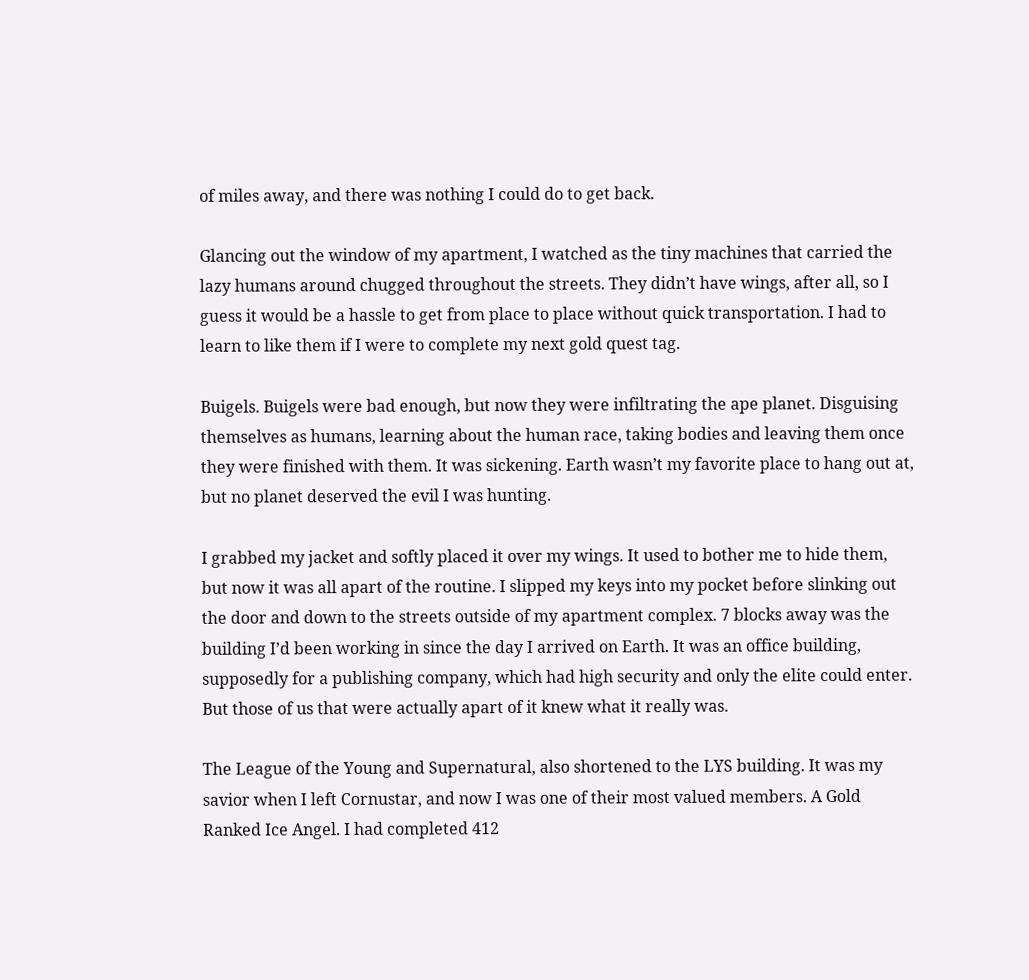of miles away, and there was nothing I could do to get back.

Glancing out the window of my apartment, I watched as the tiny machines that carried the lazy humans around chugged throughout the streets. They didn’t have wings, after all, so I guess it would be a hassle to get from place to place without quick transportation. I had to learn to like them if I were to complete my next gold quest tag.

Buigels. Buigels were bad enough, but now they were infiltrating the ape planet. Disguising themselves as humans, learning about the human race, taking bodies and leaving them once they were finished with them. It was sickening. Earth wasn’t my favorite place to hang out at, but no planet deserved the evil I was hunting.

I grabbed my jacket and softly placed it over my wings. It used to bother me to hide them, but now it was all apart of the routine. I slipped my keys into my pocket before slinking out the door and down to the streets outside of my apartment complex. 7 blocks away was the building I’d been working in since the day I arrived on Earth. It was an office building, supposedly for a publishing company, which had high security and only the elite could enter. But those of us that were actually apart of it knew what it really was.

The League of the Young and Supernatural, also shortened to the LYS building. It was my savior when I left Cornustar, and now I was one of their most valued members. A Gold Ranked Ice Angel. I had completed 412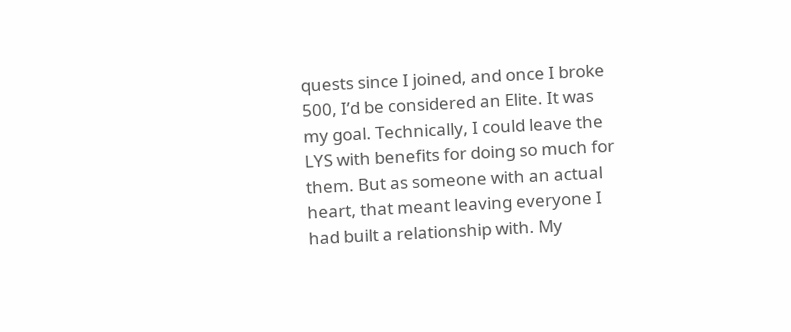quests since I joined, and once I broke 500, I’d be considered an Elite. It was my goal. Technically, I could leave the LYS with benefits for doing so much for them. But as someone with an actual heart, that meant leaving everyone I had built a relationship with. My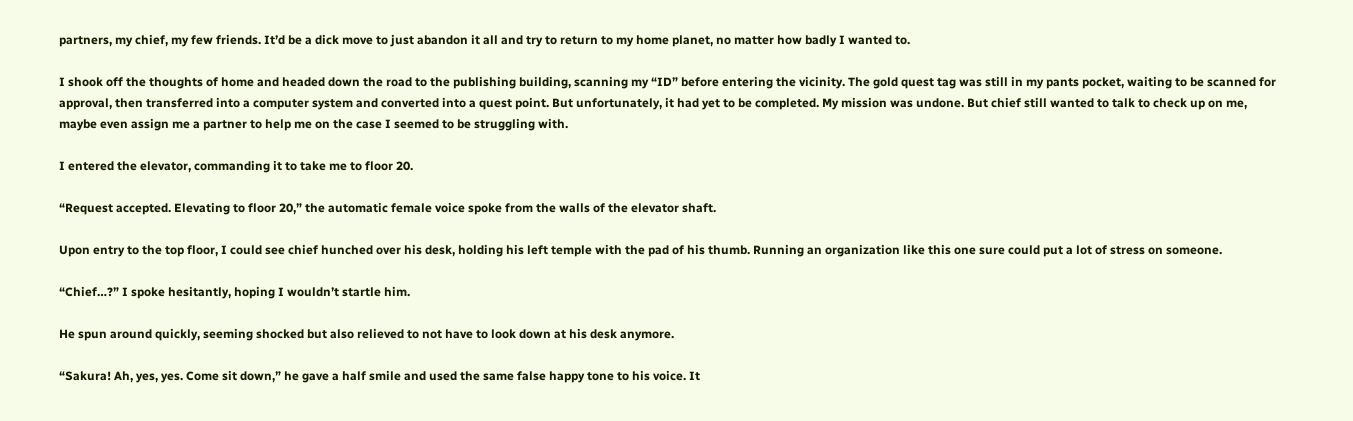partners, my chief, my few friends. It’d be a dick move to just abandon it all and try to return to my home planet, no matter how badly I wanted to.

I shook off the thoughts of home and headed down the road to the publishing building, scanning my “ID” before entering the vicinity. The gold quest tag was still in my pants pocket, waiting to be scanned for approval, then transferred into a computer system and converted into a quest point. But unfortunately, it had yet to be completed. My mission was undone. But chief still wanted to talk to check up on me, maybe even assign me a partner to help me on the case I seemed to be struggling with.

I entered the elevator, commanding it to take me to floor 20.

“Request accepted. Elevating to floor 20,” the automatic female voice spoke from the walls of the elevator shaft.

Upon entry to the top floor, I could see chief hunched over his desk, holding his left temple with the pad of his thumb. Running an organization like this one sure could put a lot of stress on someone.

“Chief…?” I spoke hesitantly, hoping I wouldn’t startle him.

He spun around quickly, seeming shocked but also relieved to not have to look down at his desk anymore.

“Sakura! Ah, yes, yes. Come sit down,” he gave a half smile and used the same false happy tone to his voice. It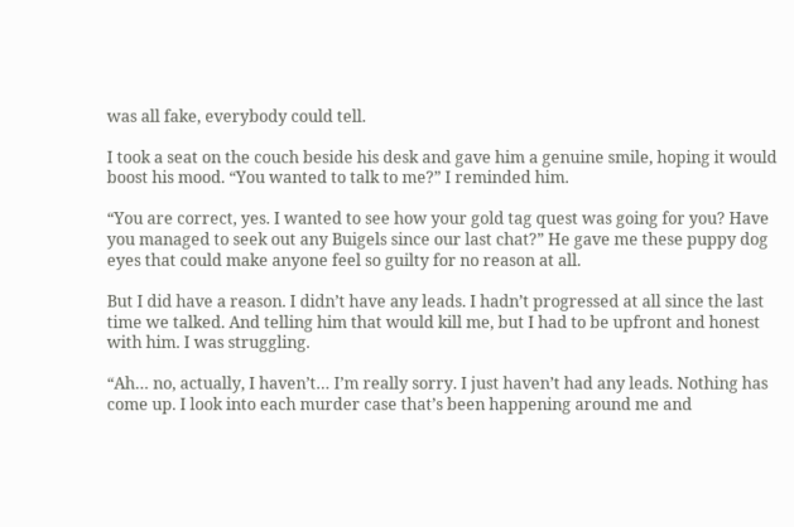was all fake, everybody could tell.

I took a seat on the couch beside his desk and gave him a genuine smile, hoping it would boost his mood. “You wanted to talk to me?” I reminded him.

“You are correct, yes. I wanted to see how your gold tag quest was going for you? Have you managed to seek out any Buigels since our last chat?” He gave me these puppy dog eyes that could make anyone feel so guilty for no reason at all.

But I did have a reason. I didn’t have any leads. I hadn’t progressed at all since the last time we talked. And telling him that would kill me, but I had to be upfront and honest with him. I was struggling.

“Ah… no, actually, I haven’t… I’m really sorry. I just haven’t had any leads. Nothing has come up. I look into each murder case that’s been happening around me and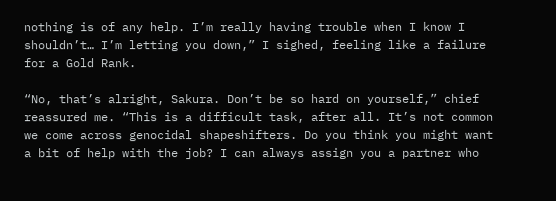nothing is of any help. I’m really having trouble when I know I shouldn’t… I’m letting you down,” I sighed, feeling like a failure for a Gold Rank.

“No, that’s alright, Sakura. Don’t be so hard on yourself,” chief reassured me. “This is a difficult task, after all. It’s not common we come across genocidal shapeshifters. Do you think you might want a bit of help with the job? I can always assign you a partner who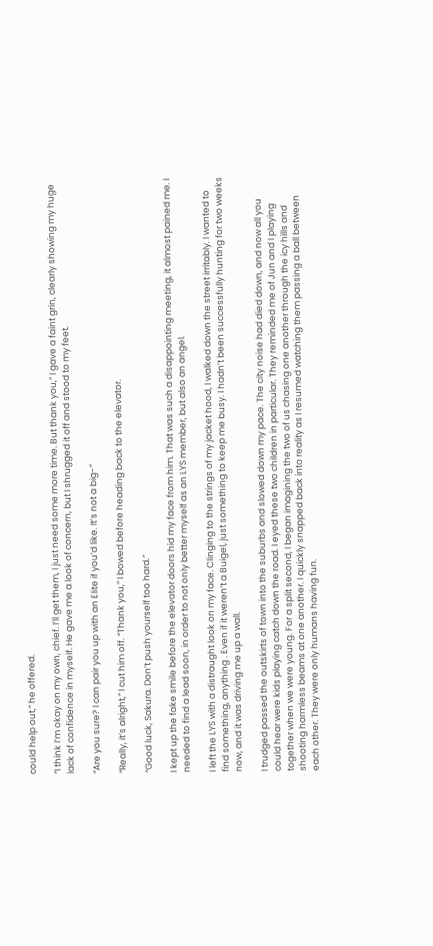could help out,” he offered.

“I think I’m okay on my own, chief. I’ll get them, I just need some more time. But thank you,” I gave a faint grin, clearly showing my huge lack of confidence in myself. He gave me a look of concern, but I shrugged it off and stood to my feet.

“Are you sure? I can pair you up with an Elite if you’d like. It’s not a big-”

“Really, it’s alright,” I cut him off. “Thank you,” I bowed before heading back to the elevator.

“Good luck, Sakura. Don’t push yourself too hard.”

I kept up the fake smile before the elevator doors hid my face from him. That was such a disappointing meeting, it almost pained me. I needed to find a lead soon, in order to not only better myself as an LYS member, but also an angel.

I left the LYS with a distraught look on my face. Clinging to the strings of my jacket hood, I walked down the street irritably. I wanted to find something, anything . Even if it weren’t a Buigel, just something to keep me busy. I hadn’t been successfully hunting for two weeks now, and it was driving me up a wall.

I trudged passed the outskirts of town into the suburbs and slowed down my pace. The city noise had died down, and now all you could hear were kids playing catch down the road. I eyed these two children in particular. They reminded me of Jun and I playing together when we were young. For a split second, I began imagining the two of us chasing one another through the icy hills and shooting harmless beams at one another. I quickly snapped back into reality as I resumed watching them passing a ball between each other. They were only humans having fun.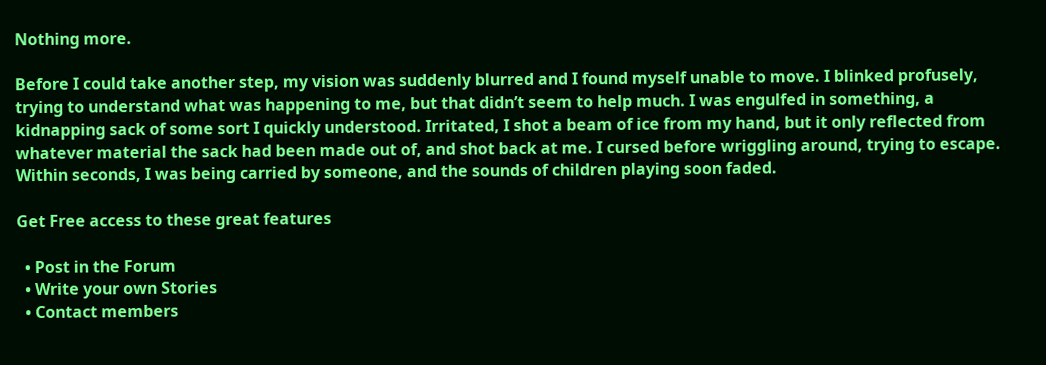Nothing more.

Before I could take another step, my vision was suddenly blurred and I found myself unable to move. I blinked profusely, trying to understand what was happening to me, but that didn’t seem to help much. I was engulfed in something, a kidnapping sack of some sort I quickly understood. Irritated, I shot a beam of ice from my hand, but it only reflected from whatever material the sack had been made out of, and shot back at me. I cursed before wriggling around, trying to escape. Within seconds, I was being carried by someone, and the sounds of children playing soon faded.

Get Free access to these great features

  • Post in the Forum
  • Write your own Stories
  • Contact members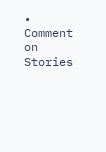• Comment on Stories